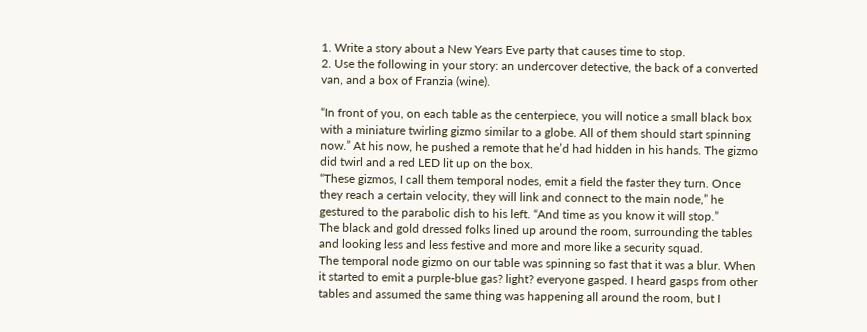1. Write a story about a New Years Eve party that causes time to stop.
2. Use the following in your story: an undercover detective, the back of a converted van, and a box of Franzia (wine).

“In front of you, on each table as the centerpiece, you will notice a small black box with a miniature twirling gizmo similar to a globe. All of them should start spinning now.” At his now, he pushed a remote that he’d had hidden in his hands. The gizmo did twirl and a red LED lit up on the box.
“These gizmos, I call them temporal nodes, emit a field the faster they turn. Once they reach a certain velocity, they will link and connect to the main node,” he gestured to the parabolic dish to his left. “And time as you know it will stop.”
The black and gold dressed folks lined up around the room, surrounding the tables and looking less and less festive and more and more like a security squad.
The temporal node gizmo on our table was spinning so fast that it was a blur. When it started to emit a purple-blue gas? light? everyone gasped. I heard gasps from other tables and assumed the same thing was happening all around the room, but I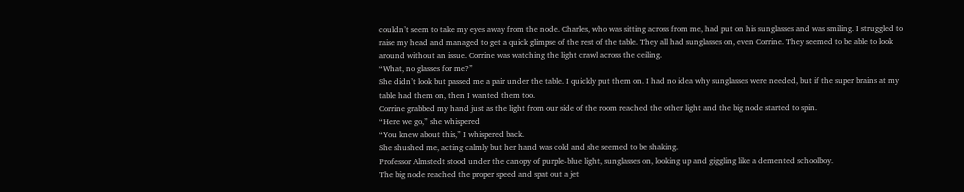couldn’t seem to take my eyes away from the node. Charles, who was sitting across from me, had put on his sunglasses and was smiling. I struggled to raise my head and managed to get a quick glimpse of the rest of the table. They all had sunglasses on, even Corrine. They seemed to be able to look around without an issue. Corrine was watching the light crawl across the ceiling.
“What, no glasses for me?”
She didn’t look but passed me a pair under the table. I quickly put them on. I had no idea why sunglasses were needed, but if the super brains at my table had them on, then I wanted them too.
Corrine grabbed my hand just as the light from our side of the room reached the other light and the big node started to spin.
“Here we go,” she whispered
“You knew about this,” I whispered back.
She shushed me, acting calmly but her hand was cold and she seemed to be shaking.
Professor Almstedt stood under the canopy of purple-blue light, sunglasses on, looking up and giggling like a demented schoolboy.
The big node reached the proper speed and spat out a jet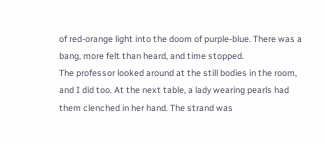of red-orange light into the doom of purple-blue. There was a bang, more felt than heard, and time stopped.
The professor looked around at the still bodies in the room, and I did too. At the next table, a lady wearing pearls had them clenched in her hand. The strand was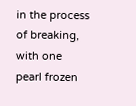in the process of breaking, with one pearl frozen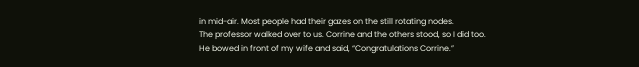in mid-air. Most people had their gazes on the still rotating nodes.
The professor walked over to us. Corrine and the others stood, so I did too.
He bowed in front of my wife and said, “Congratulations Corrine.”